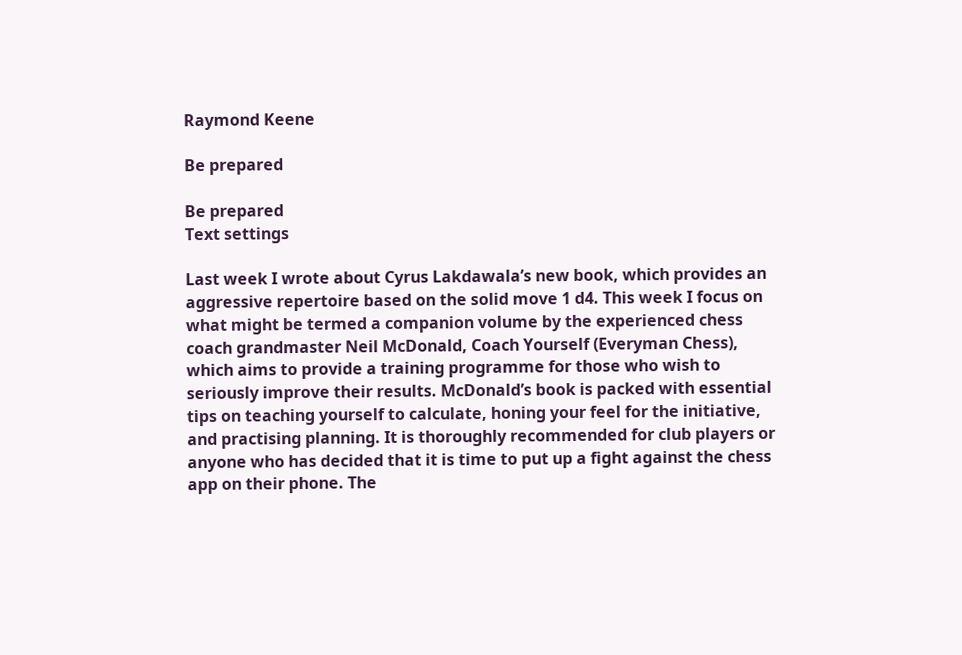Raymond Keene

Be prepared

Be prepared
Text settings

Last week I wrote about Cyrus Lakdawala’s new book, which provides an aggressive repertoire based on the solid move 1 d4. This week I focus on what might be termed a companion volume by the experienced chess coach grandmaster Neil McDonald, Coach Yourself (Everyman Chess), which aims to provide a training programme for those who wish to seriously improve their results. McDonald’s book is packed with essential tips on teaching yourself to calculate, honing your feel for the initiative, and practising planning. It is thoroughly recommended for club players or anyone who has decided that it is time to put up a fight against the chess app on their phone. The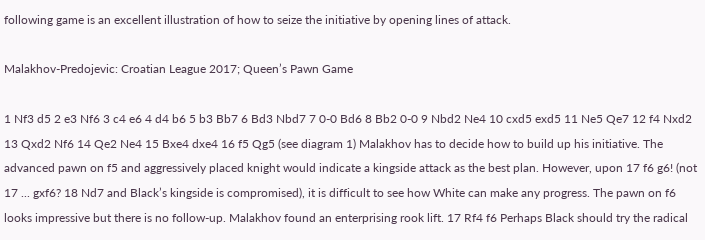following game is an excellent illustration of how to seize the initiative by opening lines of attack.

Malakhov-Predojevic: Croatian League 2017; Queen’s Pawn Game

1 Nf3 d5 2 e3 Nf6 3 c4 e6 4 d4 b6 5 b3 Bb7 6 Bd3 Nbd7 7 0-0 Bd6 8 Bb2 0-0 9 Nbd2 Ne4 10 cxd5 exd5 11 Ne5 Qe7 12 f4 Nxd2 13 Qxd2 Nf6 14 Qe2 Ne4 15 Bxe4 dxe4 16 f5 Qg5 (see diagram 1) Malakhov has to decide how to build up his initiative. The advanced pawn on f5 and aggressively placed knight would indicate a kingside attack as the best plan. However, upon 17 f6 g6! (not 17 ... gxf6? 18 Nd7 and Black’s kingside is compromised), it is difficult to see how White can make any progress. The pawn on f6 looks impressive but there is no follow-up. Malakhov found an enterprising rook lift. 17 Rf4 f6 Perhaps Black should try the radical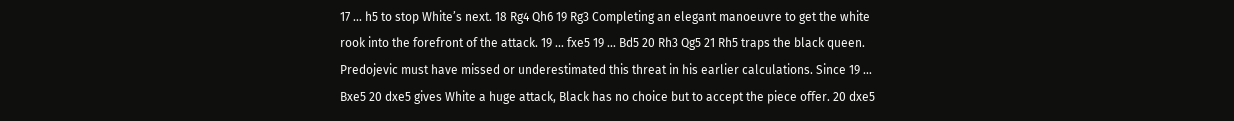17 ... h5 to stop White’s next. 18 Rg4 Qh6 19 Rg3 Completing an elegant manoeuvre to get the white rook into the forefront of the attack. 19 ... fxe5 19 ... Bd5 20 Rh3 Qg5 21 Rh5 traps the black queen. Predojevic must have missed or underestimated this threat in his earlier calculations. Since 19 ... Bxe5 20 dxe5 gives White a huge attack, Black has no choice but to accept the piece offer. 20 dxe5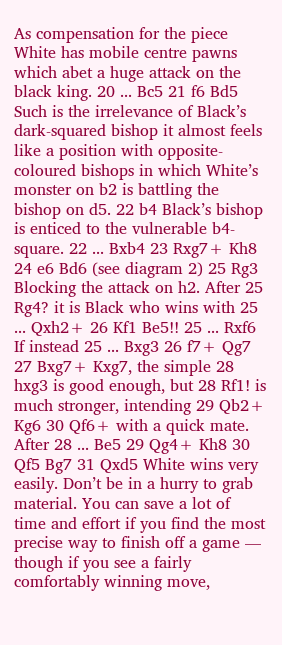As compensation for the piece White has mobile centre pawns which abet a huge attack on the black king. 20 ... Bc5 21 f6 Bd5 Such is the irrelevance of Black’s dark-squared bishop it almost feels like a position with opposite-coloured bishops in which White’s monster on b2 is battling the bishop on d5. 22 b4 Black’s bishop is enticed to the vulnerable b4-square. 22 ... Bxb4 23 Rxg7+ Kh8 24 e6 Bd6 (see diagram 2) 25 Rg3 Blocking the attack on h2. After 25 Rg4? it is Black who wins with 25 ... Qxh2+ 26 Kf1 Be5!! 25 ... Rxf6 If instead 25 ... Bxg3 26 f7+ Qg7 27 Bxg7+ Kxg7, the simple 28 hxg3 is good enough, but 28 Rf1! is much stronger, intending 29 Qb2+ Kg6 30 Qf6+ with a quick mate. After 28 ... Be5 29 Qg4+ Kh8 30 Qf5 Bg7 31 Qxd5 White wins very easily. Don’t be in a hurry to grab material. You can save a lot of time and effort if you find the most precise way to finish off a game — though if you see a fairly comfortably winning move,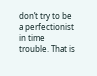don’t try to be a perfectionist in time trouble. That is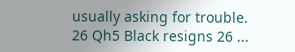usually asking for trouble. 26 Qh5 Black resigns 26 ...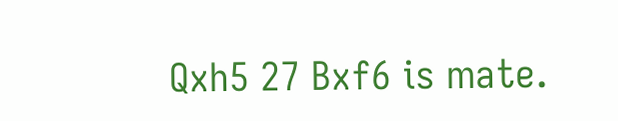Qxh5 27 Bxf6 is mate.